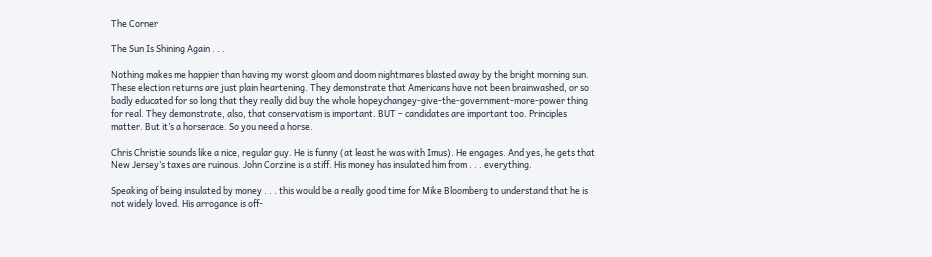The Corner

The Sun Is Shining Again . . .

Nothing makes me happier than having my worst gloom and doom nightmares blasted away by the bright morning sun. These election returns are just plain heartening. They demonstrate that Americans have not been brainwashed, or so badly educated for so long that they really did buy the whole hopeychangey-give-the-government-more-power thing for real. They demonstrate, also, that conservatism is important. BUT – candidates are important too. Principles matter. But it’s a horserace. So you need a horse.

Chris Christie sounds like a nice, regular guy. He is funny (at least he was with Imus). He engages. And yes, he gets that New Jersey’s taxes are ruinous. John Corzine is a stiff. His money has insulated him from . . . everything.

Speaking of being insulated by money . . . this would be a really good time for Mike Bloomberg to understand that he is not widely loved. His arrogance is off-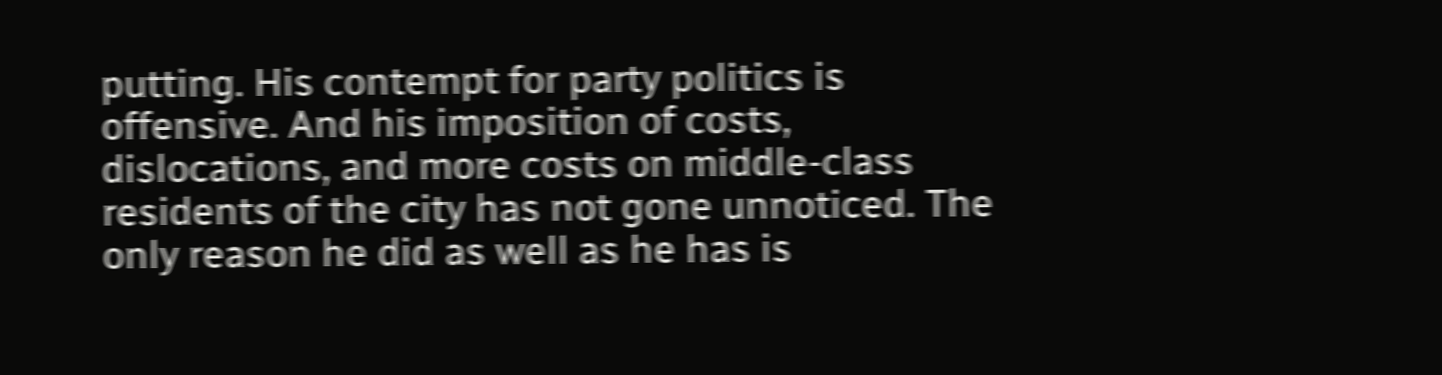putting. His contempt for party politics is offensive. And his imposition of costs, dislocations, and more costs on middle-class residents of the city has not gone unnoticed. The only reason he did as well as he has is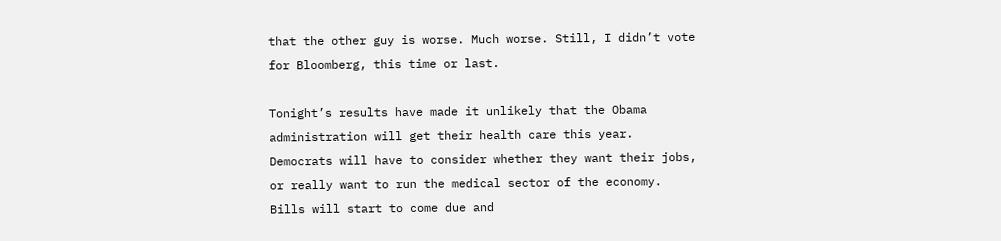that the other guy is worse. Much worse. Still, I didn’t vote for Bloomberg, this time or last.

Tonight’s results have made it unlikely that the Obama administration will get their health care this year. Democrats will have to consider whether they want their jobs, or really want to run the medical sector of the economy. Bills will start to come due and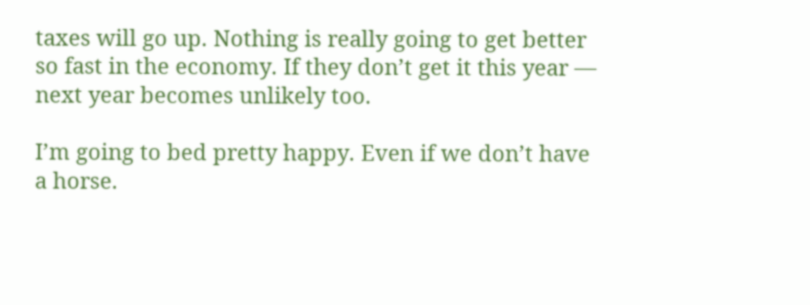taxes will go up. Nothing is really going to get better so fast in the economy. If they don’t get it this year — next year becomes unlikely too.

I’m going to bed pretty happy. Even if we don’t have a horse.